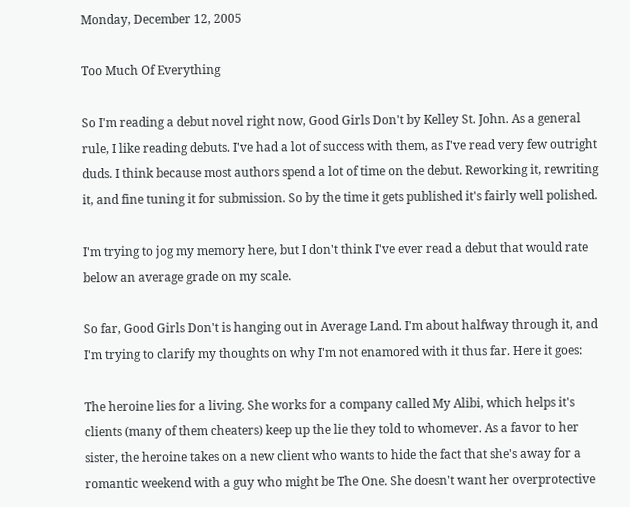Monday, December 12, 2005

Too Much Of Everything

So I'm reading a debut novel right now, Good Girls Don't by Kelley St. John. As a general rule, I like reading debuts. I've had a lot of success with them, as I've read very few outright duds. I think because most authors spend a lot of time on the debut. Reworking it, rewriting it, and fine tuning it for submission. So by the time it gets published it's fairly well polished.

I'm trying to jog my memory here, but I don't think I've ever read a debut that would rate below an average grade on my scale.

So far, Good Girls Don't is hanging out in Average Land. I'm about halfway through it, and I'm trying to clarify my thoughts on why I'm not enamored with it thus far. Here it goes:

The heroine lies for a living. She works for a company called My Alibi, which helps it's clients (many of them cheaters) keep up the lie they told to whomever. As a favor to her sister, the heroine takes on a new client who wants to hide the fact that she's away for a romantic weekend with a guy who might be The One. She doesn't want her overprotective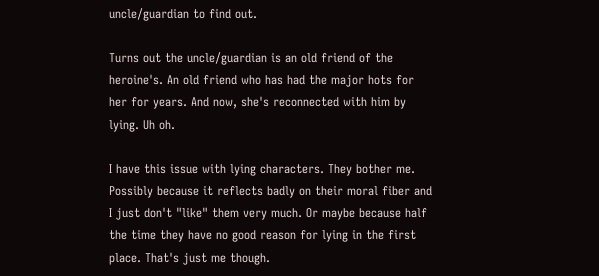uncle/guardian to find out.

Turns out the uncle/guardian is an old friend of the heroine's. An old friend who has had the major hots for her for years. And now, she's reconnected with him by lying. Uh oh.

I have this issue with lying characters. They bother me. Possibly because it reflects badly on their moral fiber and I just don't "like" them very much. Or maybe because half the time they have no good reason for lying in the first place. That's just me though.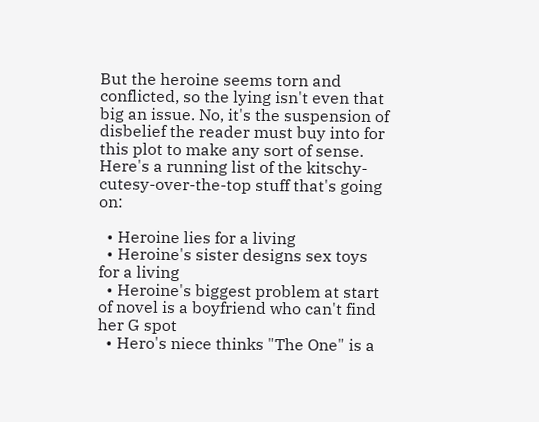But the heroine seems torn and conflicted, so the lying isn't even that big an issue. No, it's the suspension of disbelief the reader must buy into for this plot to make any sort of sense. Here's a running list of the kitschy-cutesy-over-the-top stuff that's going on:

  • Heroine lies for a living
  • Heroine's sister designs sex toys for a living
  • Heroine's biggest problem at start of novel is a boyfriend who can't find her G spot
  • Hero's niece thinks "The One" is a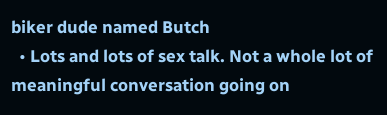biker dude named Butch
  • Lots and lots of sex talk. Not a whole lot of meaningful conversation going on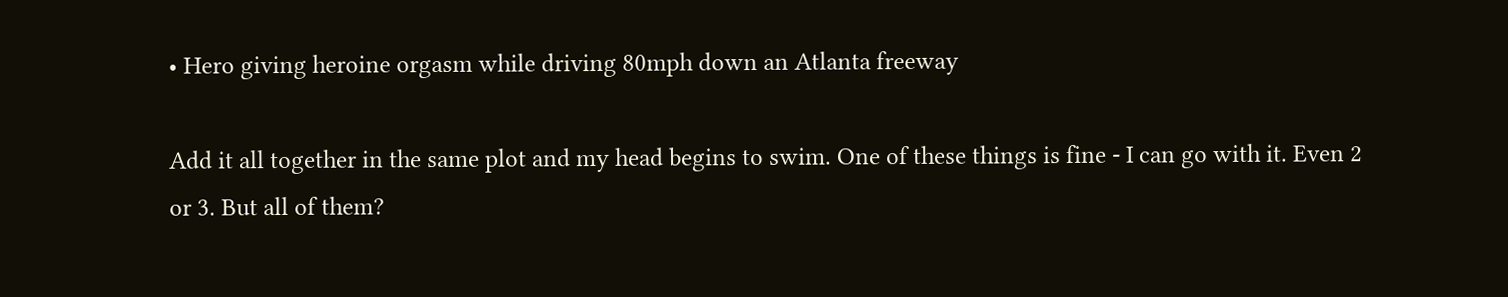• Hero giving heroine orgasm while driving 80mph down an Atlanta freeway

Add it all together in the same plot and my head begins to swim. One of these things is fine - I can go with it. Even 2 or 3. But all of them?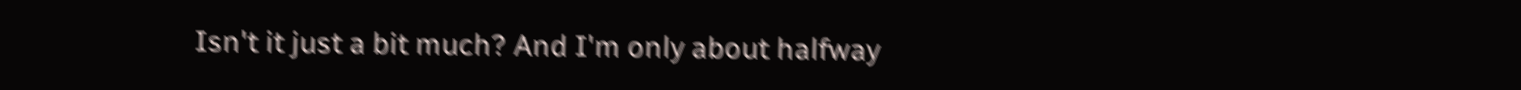Isn't it just a bit much? And I'm only about halfway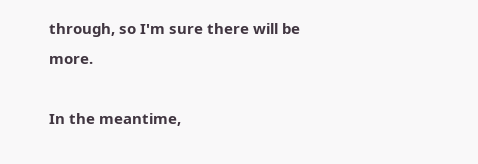through, so I'm sure there will be more.

In the meantime,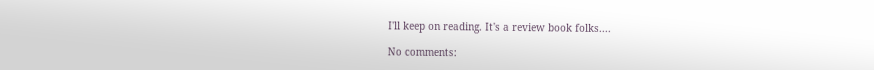I'll keep on reading. It's a review book folks....

No comments: